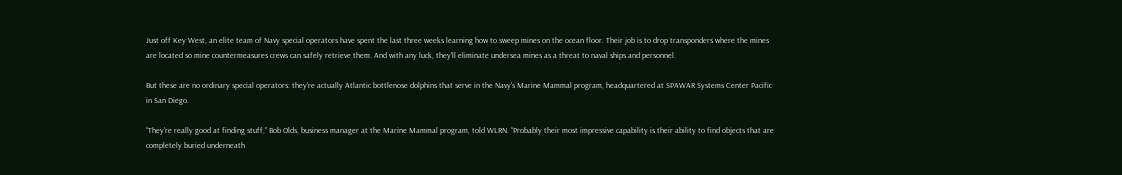Just off Key West, an elite team of Navy special operators have spent the last three weeks learning how to sweep mines on the ocean floor. Their job is to drop transponders where the mines are located so mine countermeasures crews can safely retrieve them. And with any luck, they'll eliminate undersea mines as a threat to naval ships and personnel.

But these are no ordinary special operators: they're actually Atlantic bottlenose dolphins that serve in the Navy's Marine Mammal program, headquartered at SPAWAR Systems Center Pacific in San Diego.

“They're really good at finding stuff,” Bob Olds, business manager at the Marine Mammal program, told WLRN. “Probably their most impressive capability is their ability to find objects that are completely buried underneath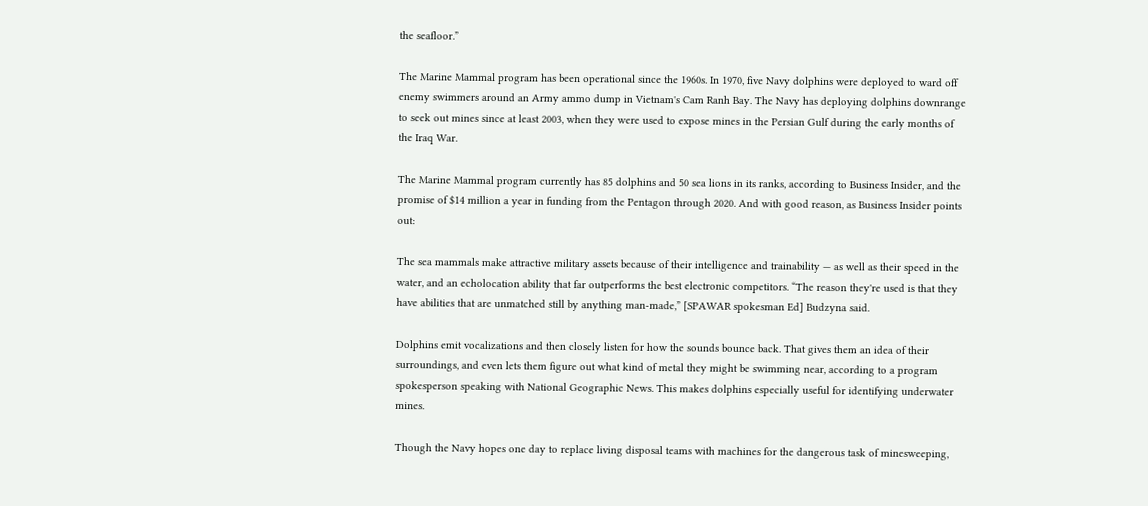the seafloor.”

The Marine Mammal program has been operational since the 1960s. In 1970, five Navy dolphins were deployed to ward off enemy swimmers around an Army ammo dump in Vietnam's Cam Ranh Bay. The Navy has deploying dolphins downrange to seek out mines since at least 2003, when they were used to expose mines in the Persian Gulf during the early months of the Iraq War.

The Marine Mammal program currently has 85 dolphins and 50 sea lions in its ranks, according to Business Insider, and the promise of $14 million a year in funding from the Pentagon through 2020. And with good reason, as Business Insider points out:

The sea mammals make attractive military assets because of their intelligence and trainability — as well as their speed in the water, and an echolocation ability that far outperforms the best electronic competitors. “The reason they're used is that they have abilities that are unmatched still by anything man-made,” [SPAWAR spokesman Ed] Budzyna said.

Dolphins emit vocalizations and then closely listen for how the sounds bounce back. That gives them an idea of their surroundings, and even lets them figure out what kind of metal they might be swimming near, according to a program spokesperson speaking with National Geographic News. This makes dolphins especially useful for identifying underwater mines.

Though the Navy hopes one day to replace living disposal teams with machines for the dangerous task of minesweeping,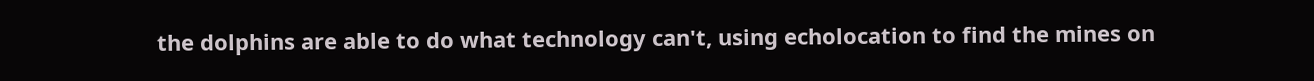the dolphins are able to do what technology can't, using echolocation to find the mines on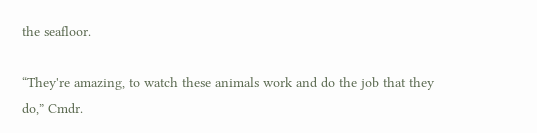the seafloor.

“They're amazing, to watch these animals work and do the job that they do,” Cmdr.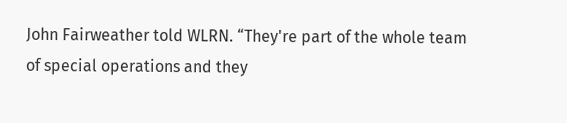John Fairweather told WLRN. “They're part of the whole team of special operations and they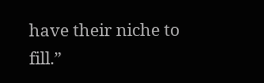have their niche to fill.”